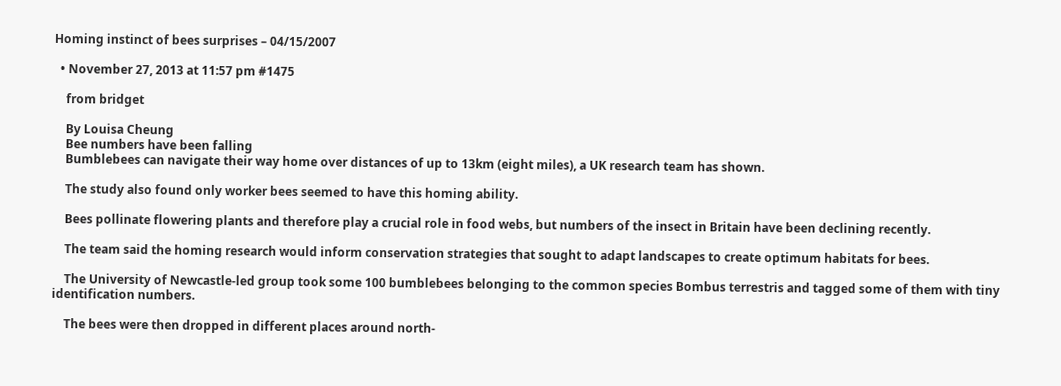Homing instinct of bees surprises – 04/15/2007

  • November 27, 2013 at 11:57 pm #1475

    from bridget

    By Louisa Cheung
    Bee numbers have been falling
    Bumblebees can navigate their way home over distances of up to 13km (eight miles), a UK research team has shown.

    The study also found only worker bees seemed to have this homing ability.

    Bees pollinate flowering plants and therefore play a crucial role in food webs, but numbers of the insect in Britain have been declining recently.

    The team said the homing research would inform conservation strategies that sought to adapt landscapes to create optimum habitats for bees.

    The University of Newcastle-led group took some 100 bumblebees belonging to the common species Bombus terrestris and tagged some of them with tiny identification numbers.

    The bees were then dropped in different places around north-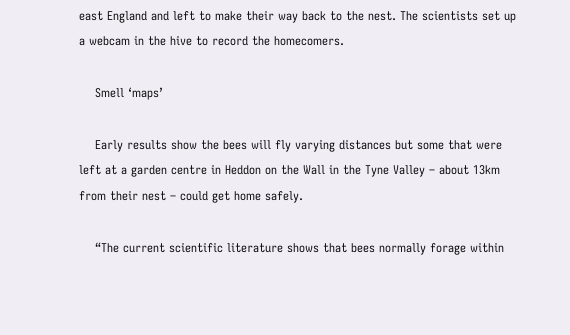east England and left to make their way back to the nest. The scientists set up a webcam in the hive to record the homecomers.

    Smell ‘maps’

    Early results show the bees will fly varying distances but some that were left at a garden centre in Heddon on the Wall in the Tyne Valley – about 13km from their nest – could get home safely.

    “The current scientific literature shows that bees normally forage within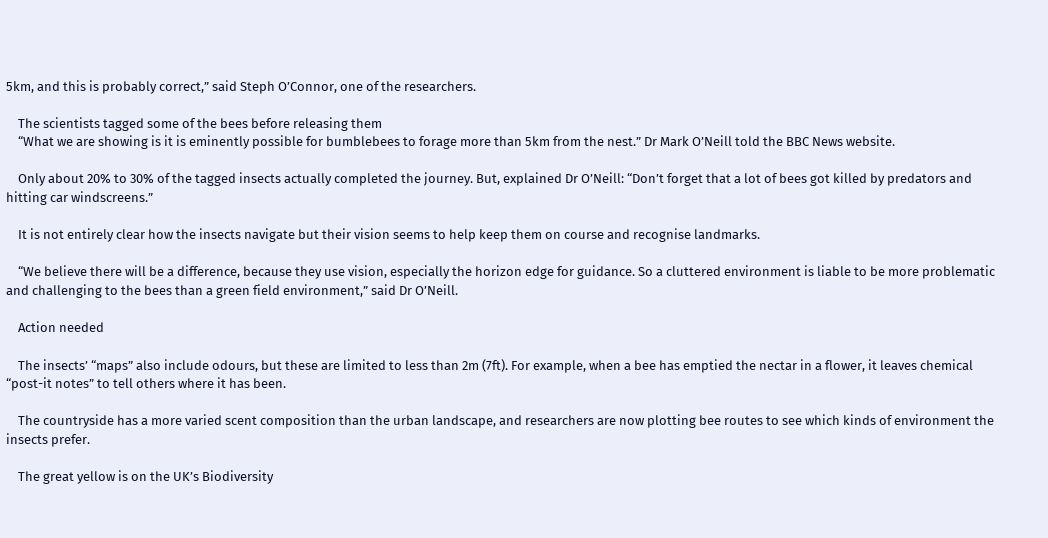5km, and this is probably correct,” said Steph O’Connor, one of the researchers.

    The scientists tagged some of the bees before releasing them
    “What we are showing is it is eminently possible for bumblebees to forage more than 5km from the nest.” Dr Mark O’Neill told the BBC News website.

    Only about 20% to 30% of the tagged insects actually completed the journey. But, explained Dr O’Neill: “Don’t forget that a lot of bees got killed by predators and hitting car windscreens.”

    It is not entirely clear how the insects navigate but their vision seems to help keep them on course and recognise landmarks.

    “We believe there will be a difference, because they use vision, especially the horizon edge for guidance. So a cluttered environment is liable to be more problematic and challenging to the bees than a green field environment,” said Dr O’Neill.

    Action needed

    The insects’ “maps” also include odours, but these are limited to less than 2m (7ft). For example, when a bee has emptied the nectar in a flower, it leaves chemical “post-it notes” to tell others where it has been.

    The countryside has a more varied scent composition than the urban landscape, and researchers are now plotting bee routes to see which kinds of environment the insects prefer.

    The great yellow is on the UK’s Biodiversity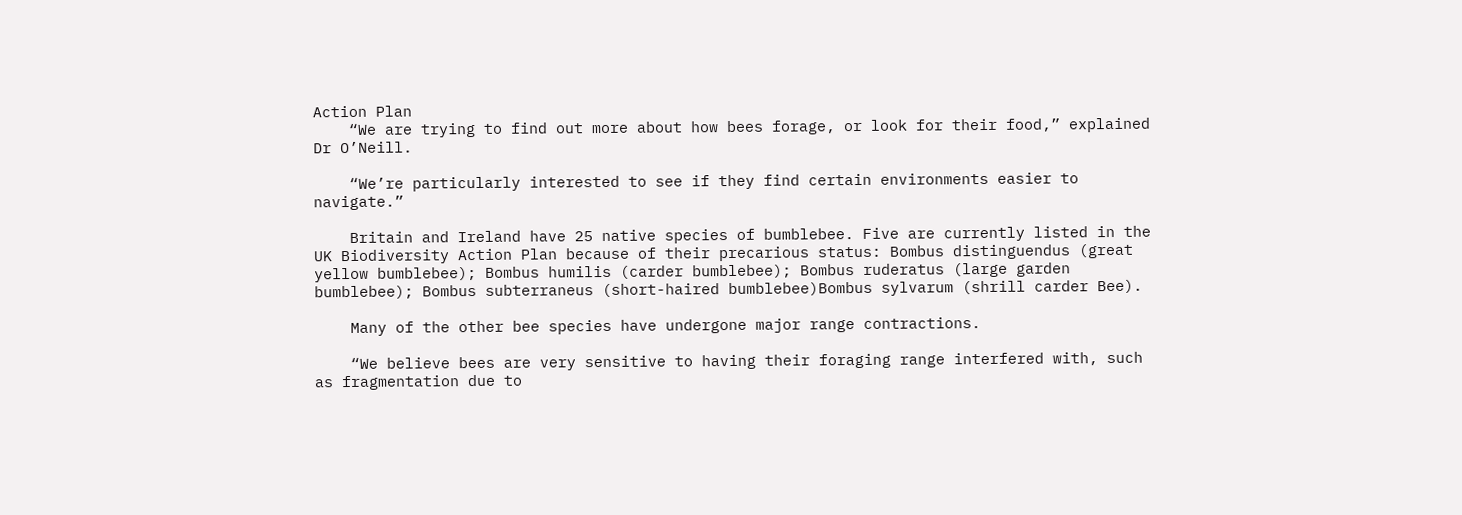Action Plan
    “We are trying to find out more about how bees forage, or look for their food,” explained Dr O’Neill.

    “We’re particularly interested to see if they find certain environments easier to navigate.”

    Britain and Ireland have 25 native species of bumblebee. Five are currently listed in the UK Biodiversity Action Plan because of their precarious status: Bombus distinguendus (great yellow bumblebee); Bombus humilis (carder bumblebee); Bombus ruderatus (large garden bumblebee); Bombus subterraneus (short-haired bumblebee)Bombus sylvarum (shrill carder Bee).

    Many of the other bee species have undergone major range contractions.

    “We believe bees are very sensitive to having their foraging range interfered with, such as fragmentation due to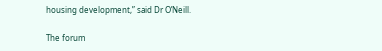housing development,” said Dr O’Neill.

The forum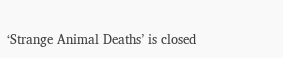‘Strange Animal Deaths’ is closed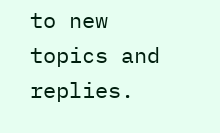to new topics and replies.